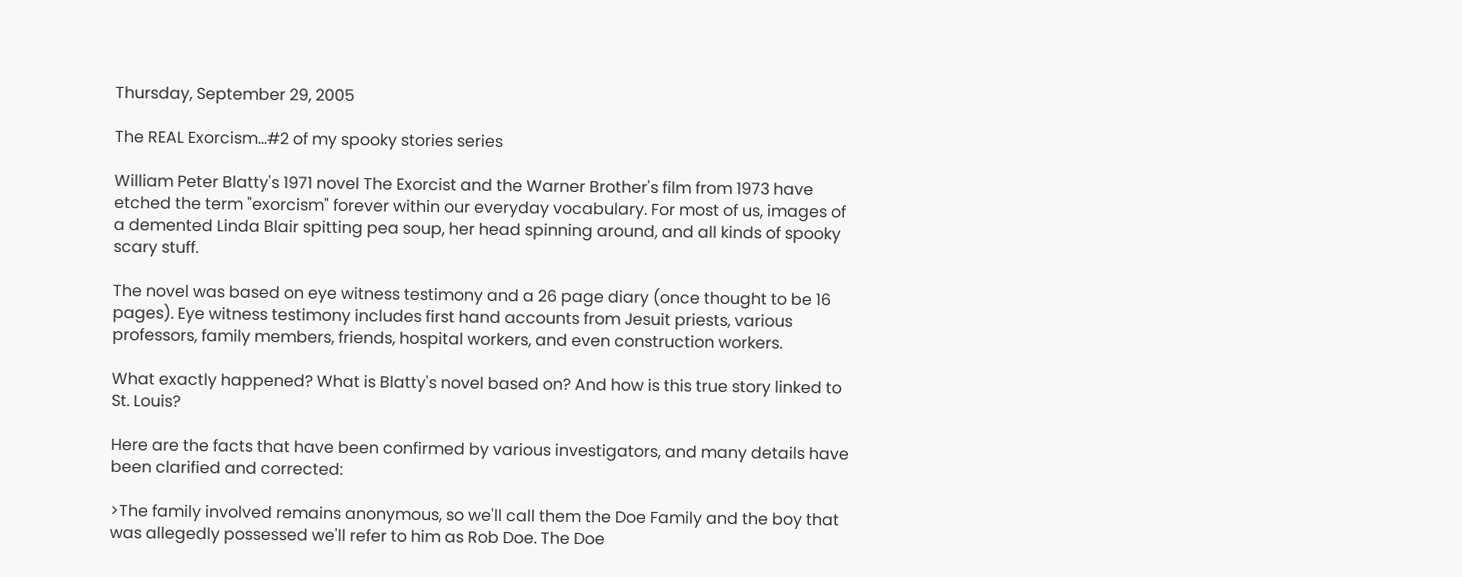Thursday, September 29, 2005

The REAL Exorcism...#2 of my spooky stories series

William Peter Blatty's 1971 novel The Exorcist and the Warner Brother's film from 1973 have etched the term "exorcism" forever within our everyday vocabulary. For most of us, images of a demented Linda Blair spitting pea soup, her head spinning around, and all kinds of spooky scary stuff.

The novel was based on eye witness testimony and a 26 page diary (once thought to be 16 pages). Eye witness testimony includes first hand accounts from Jesuit priests, various professors, family members, friends, hospital workers, and even construction workers.

What exactly happened? What is Blatty's novel based on? And how is this true story linked to St. Louis?

Here are the facts that have been confirmed by various investigators, and many details have been clarified and corrected:

>The family involved remains anonymous, so we'll call them the Doe Family and the boy that was allegedly possessed we'll refer to him as Rob Doe. The Doe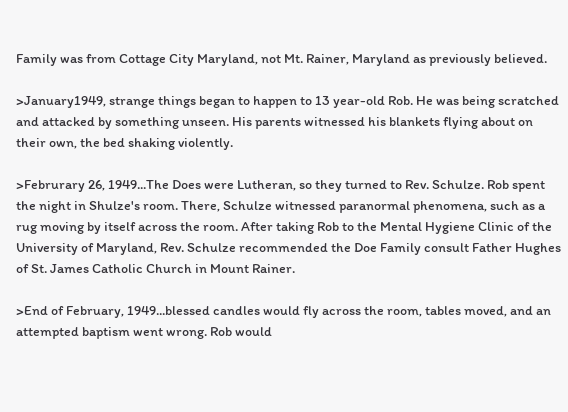Family was from Cottage City Maryland, not Mt. Rainer, Maryland as previously believed.

>January1949, strange things began to happen to 13 year-old Rob. He was being scratched and attacked by something unseen. His parents witnessed his blankets flying about on their own, the bed shaking violently.

>Februrary 26, 1949...The Does were Lutheran, so they turned to Rev. Schulze. Rob spent the night in Shulze's room. There, Schulze witnessed paranormal phenomena, such as a rug moving by itself across the room. After taking Rob to the Mental Hygiene Clinic of the University of Maryland, Rev. Schulze recommended the Doe Family consult Father Hughes of St. James Catholic Church in Mount Rainer.

>End of February, 1949...blessed candles would fly across the room, tables moved, and an attempted baptism went wrong. Rob would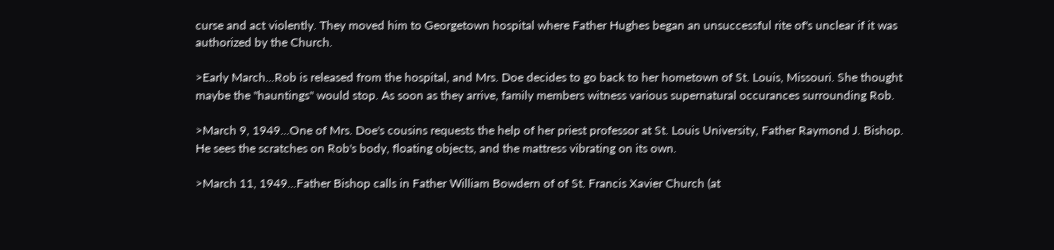curse and act violently. They moved him to Georgetown hospital where Father Hughes began an unsuccessful rite of's unclear if it was authorized by the Church.

>Early March...Rob is released from the hospital, and Mrs. Doe decides to go back to her hometown of St. Louis, Missouri. She thought maybe the "hauntings" would stop. As soon as they arrive, family members witness various supernatural occurances surrounding Rob.

>March 9, 1949...One of Mrs. Doe's cousins requests the help of her priest professor at St. Louis University, Father Raymond J. Bishop. He sees the scratches on Rob's body, floating objects, and the mattress vibrating on its own.

>March 11, 1949...Father Bishop calls in Father William Bowdern of of St. Francis Xavier Church (at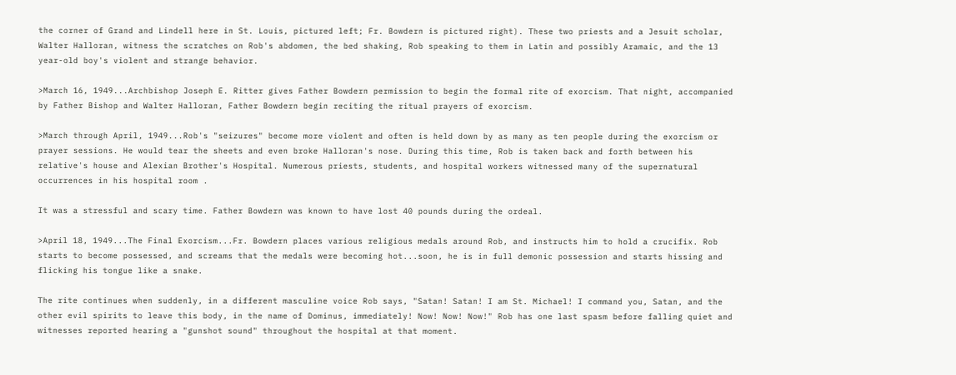the corner of Grand and Lindell here in St. Louis, pictured left; Fr. Bowdern is pictured right). These two priests and a Jesuit scholar, Walter Halloran, witness the scratches on Rob's abdomen, the bed shaking, Rob speaking to them in Latin and possibly Aramaic, and the 13 year-old boy's violent and strange behavior.

>March 16, 1949...Archbishop Joseph E. Ritter gives Father Bowdern permission to begin the formal rite of exorcism. That night, accompanied by Father Bishop and Walter Halloran, Father Bowdern begin reciting the ritual prayers of exorcism.

>March through April, 1949...Rob's "seizures" become more violent and often is held down by as many as ten people during the exorcism or prayer sessions. He would tear the sheets and even broke Halloran's nose. During this time, Rob is taken back and forth between his relative's house and Alexian Brother's Hospital. Numerous priests, students, and hospital workers witnessed many of the supernatural occurrences in his hospital room .

It was a stressful and scary time. Father Bowdern was known to have lost 40 pounds during the ordeal.

>April 18, 1949...The Final Exorcism...Fr. Bowdern places various religious medals around Rob, and instructs him to hold a crucifix. Rob starts to become possessed, and screams that the medals were becoming hot...soon, he is in full demonic possession and starts hissing and flicking his tongue like a snake.

The rite continues when suddenly, in a different masculine voice Rob says, "Satan! Satan! I am St. Michael! I command you, Satan, and the other evil spirits to leave this body, in the name of Dominus, immediately! Now! Now! Now!" Rob has one last spasm before falling quiet and witnesses reported hearing a "gunshot sound" throughout the hospital at that moment.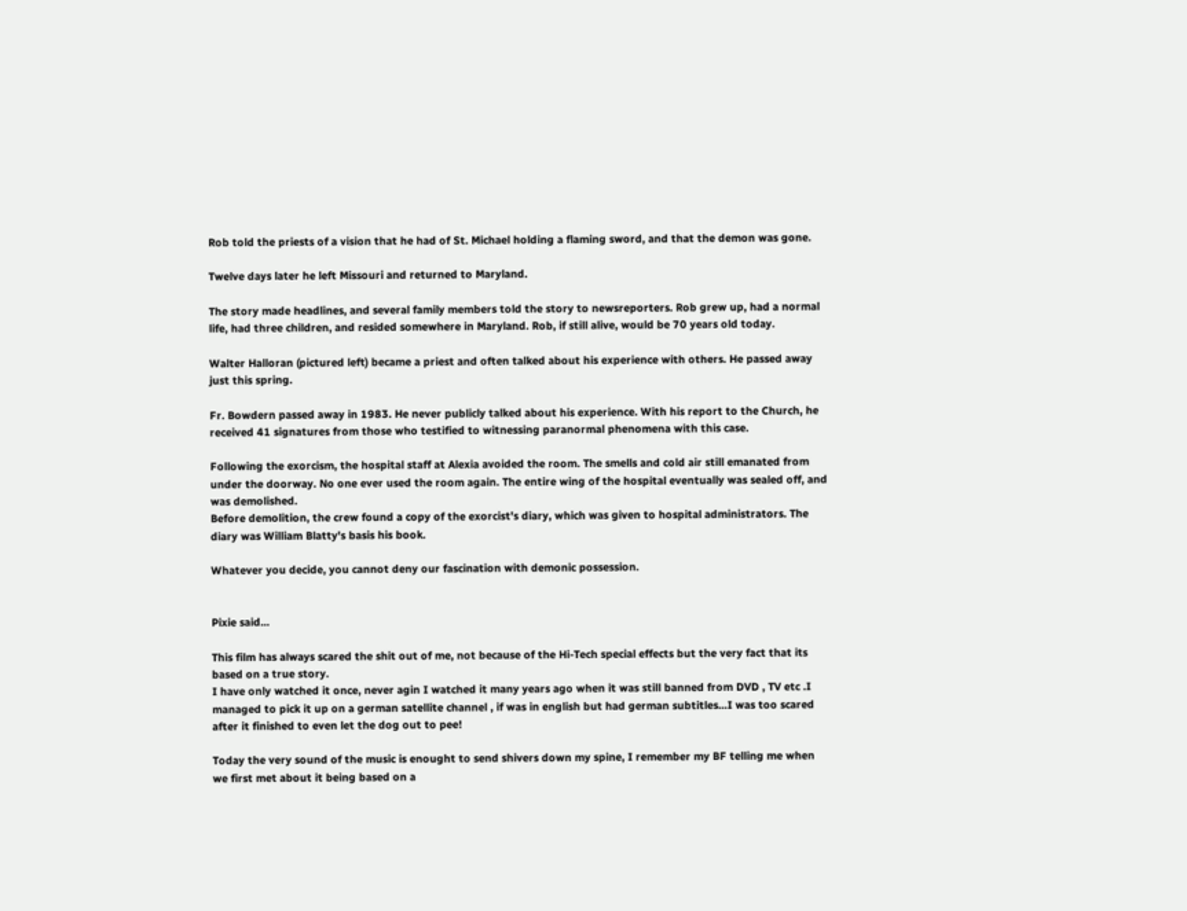Rob told the priests of a vision that he had of St. Michael holding a flaming sword, and that the demon was gone.

Twelve days later he left Missouri and returned to Maryland.

The story made headlines, and several family members told the story to newsreporters. Rob grew up, had a normal life, had three children, and resided somewhere in Maryland. Rob, if still alive, would be 70 years old today.

Walter Halloran (pictured left) became a priest and often talked about his experience with others. He passed away just this spring.

Fr. Bowdern passed away in 1983. He never publicly talked about his experience. With his report to the Church, he received 41 signatures from those who testified to witnessing paranormal phenomena with this case.

Following the exorcism, the hospital staff at Alexia avoided the room. The smells and cold air still emanated from under the doorway. No one ever used the room again. The entire wing of the hospital eventually was sealed off, and was demolished.
Before demolition, the crew found a copy of the exorcist's diary, which was given to hospital administrators. The diary was William Blatty's basis his book.

Whatever you decide, you cannot deny our fascination with demonic possession.


Pixie said...

This film has always scared the shit out of me, not because of the Hi-Tech special effects but the very fact that its based on a true story.
I have only watched it once, never agin I watched it many years ago when it was still banned from DVD , TV etc .I managed to pick it up on a german satellite channel , if was in english but had german subtitles...I was too scared after it finished to even let the dog out to pee!

Today the very sound of the music is enought to send shivers down my spine, I remember my BF telling me when we first met about it being based on a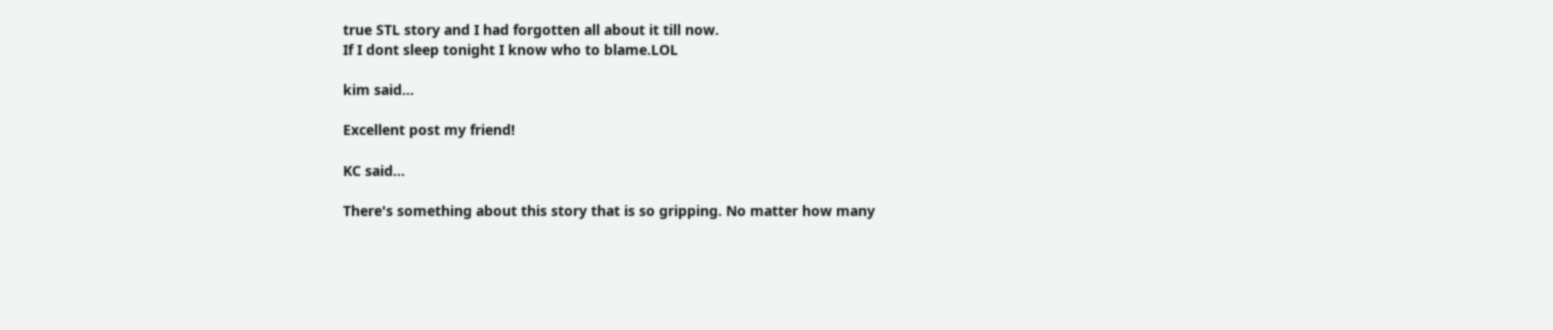true STL story and I had forgotten all about it till now.
If I dont sleep tonight I know who to blame.LOL

kim said...

Excellent post my friend!

KC said...

There's something about this story that is so gripping. No matter how many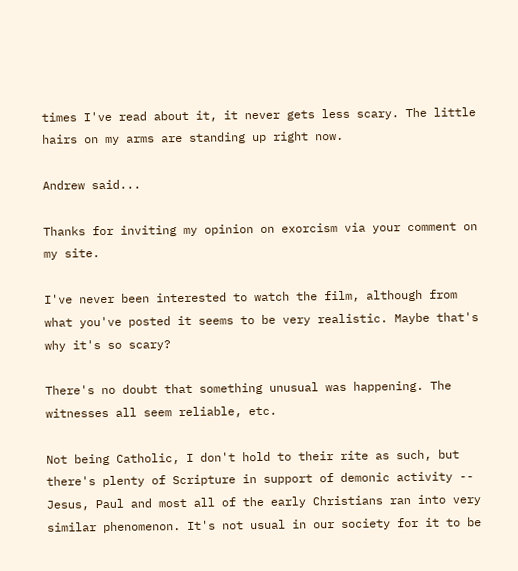times I've read about it, it never gets less scary. The little hairs on my arms are standing up right now.

Andrew said...

Thanks for inviting my opinion on exorcism via your comment on my site.

I've never been interested to watch the film, although from what you've posted it seems to be very realistic. Maybe that's why it's so scary?

There's no doubt that something unusual was happening. The witnesses all seem reliable, etc.

Not being Catholic, I don't hold to their rite as such, but there's plenty of Scripture in support of demonic activity -- Jesus, Paul and most all of the early Christians ran into very similar phenomenon. It's not usual in our society for it to be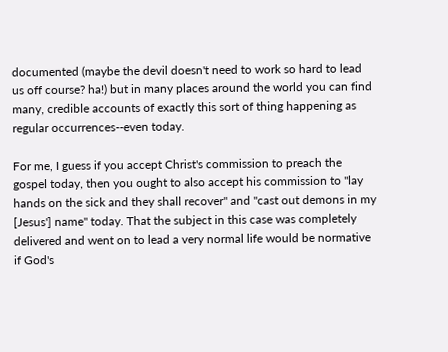documented (maybe the devil doesn't need to work so hard to lead us off course? ha!) but in many places around the world you can find many, credible accounts of exactly this sort of thing happening as regular occurrences--even today.

For me, I guess if you accept Christ's commission to preach the gospel today, then you ought to also accept his commission to "lay hands on the sick and they shall recover" and "cast out demons in my [Jesus'] name" today. That the subject in this case was completely delivered and went on to lead a very normal life would be normative if God's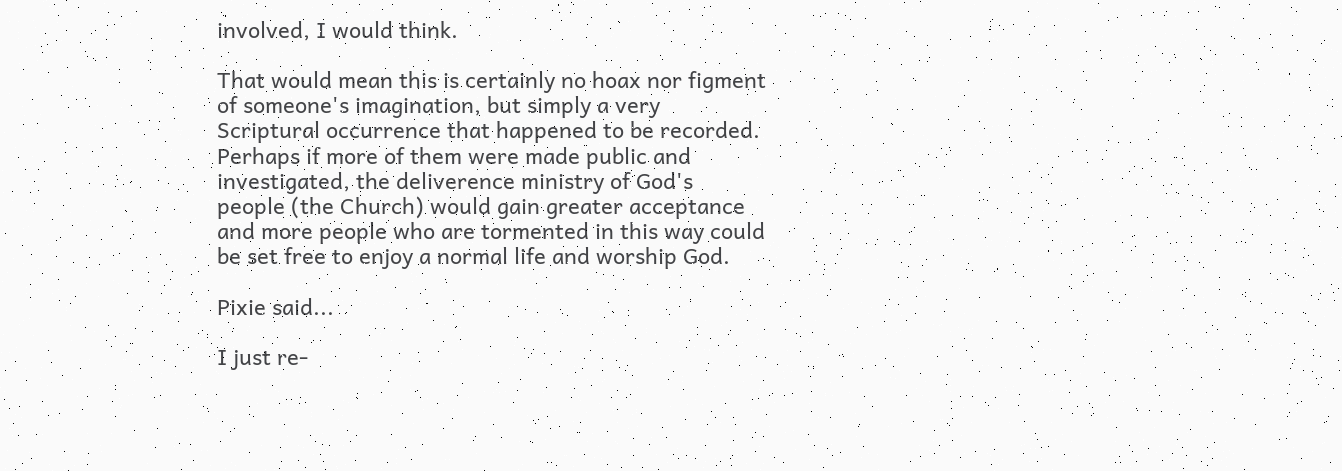involved, I would think.

That would mean this is certainly no hoax nor figment of someone's imagination, but simply a very Scriptural occurrence that happened to be recorded. Perhaps if more of them were made public and investigated, the deliverence ministry of God's people (the Church) would gain greater acceptance and more people who are tormented in this way could be set free to enjoy a normal life and worship God.

Pixie said...

I just re-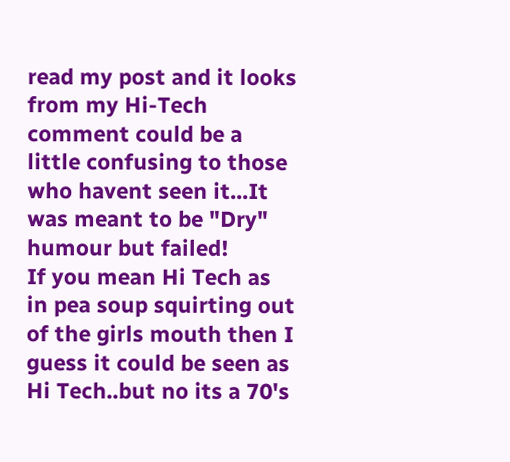read my post and it looks from my Hi-Tech comment could be a little confusing to those who havent seen it...It was meant to be "Dry" humour but failed!
If you mean Hi Tech as in pea soup squirting out of the girls mouth then I guess it could be seen as Hi Tech..but no its a 70's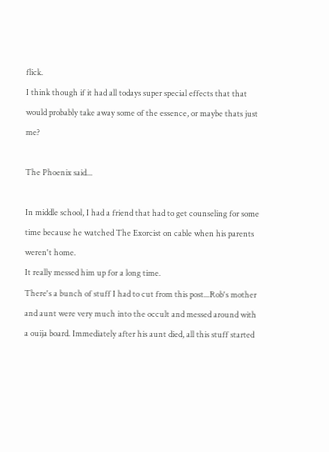flick.
I think though if it had all todays super special effects that that would probably take away some of the essence, or maybe thats just me?

The Phoenix said...

In middle school, I had a friend that had to get counseling for some time because he watched The Exorcist on cable when his parents weren't home.
It really messed him up for a long time.
There's a bunch of stuff I had to cut from this post...Rob's mother and aunt were very much into the occult and messed around with a ouija board. Immediately after his aunt died, all this stuff started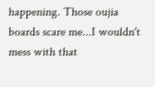happening. Those oujia boards scare me...I wouldn't mess with that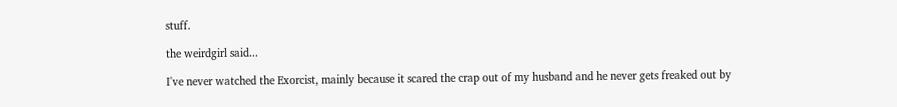stuff.

the weirdgirl said...

I've never watched the Exorcist, mainly because it scared the crap out of my husband and he never gets freaked out by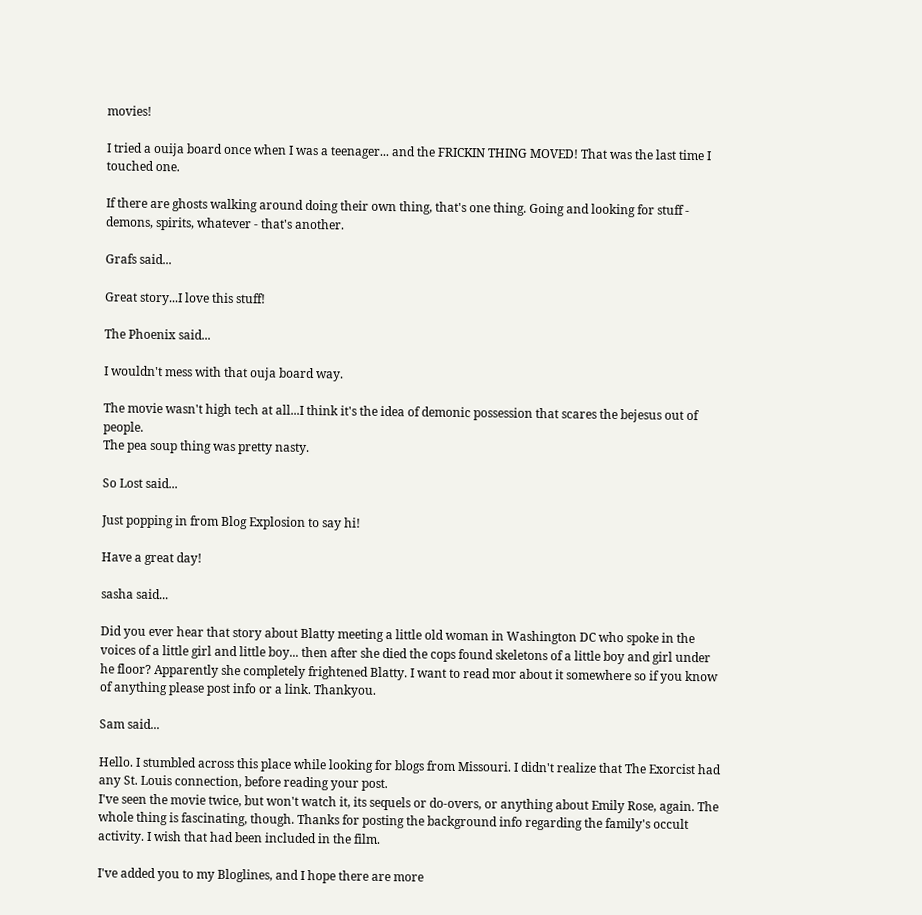movies!

I tried a ouija board once when I was a teenager... and the FRICKIN THING MOVED! That was the last time I touched one.

If there are ghosts walking around doing their own thing, that's one thing. Going and looking for stuff - demons, spirits, whatever - that's another.

Grafs said...

Great story...I love this stuff!

The Phoenix said...

I wouldn't mess with that ouja board way.

The movie wasn't high tech at all...I think it's the idea of demonic possession that scares the bejesus out of people.
The pea soup thing was pretty nasty.

So Lost said...

Just popping in from Blog Explosion to say hi!

Have a great day!

sasha said...

Did you ever hear that story about Blatty meeting a little old woman in Washington DC who spoke in the voices of a little girl and little boy... then after she died the cops found skeletons of a little boy and girl under he floor? Apparently she completely frightened Blatty. I want to read mor about it somewhere so if you know of anything please post info or a link. Thankyou.

Sam said...

Hello. I stumbled across this place while looking for blogs from Missouri. I didn't realize that The Exorcist had any St. Louis connection, before reading your post.
I've seen the movie twice, but won't watch it, its sequels or do-overs, or anything about Emily Rose, again. The whole thing is fascinating, though. Thanks for posting the background info regarding the family's occult activity. I wish that had been included in the film.

I've added you to my Bloglines, and I hope there are more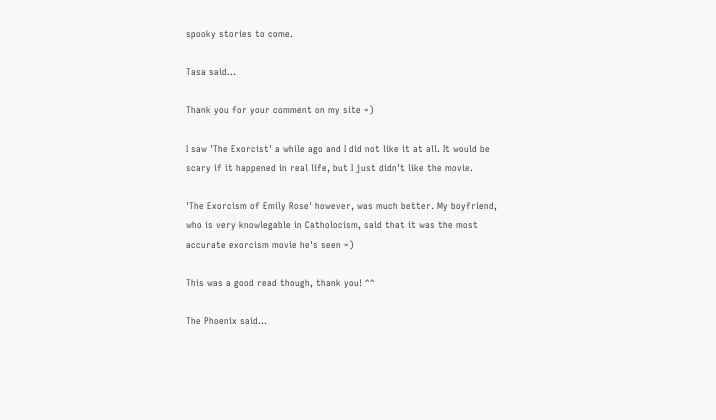spooky stories to come.

Tasa said...

Thank you for your comment on my site =)

I saw 'The Exorcist' a while ago and I did not like it at all. It would be scary if it happened in real life, but I just didn't like the movie.

'The Exorcism of Emily Rose' however, was much better. My boyfriend, who is very knowlegable in Catholocism, said that it was the most accurate exorcism movie he's seen =)

This was a good read though, thank you! ^^

The Phoenix said...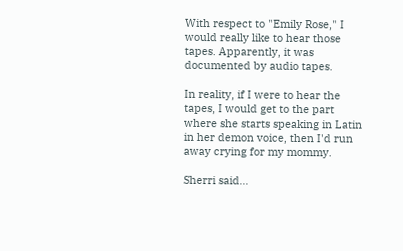With respect to "Emily Rose," I would really like to hear those tapes. Apparently, it was documented by audio tapes.

In reality, if I were to hear the tapes, I would get to the part where she starts speaking in Latin in her demon voice, then I'd run away crying for my mommy.

Sherri said...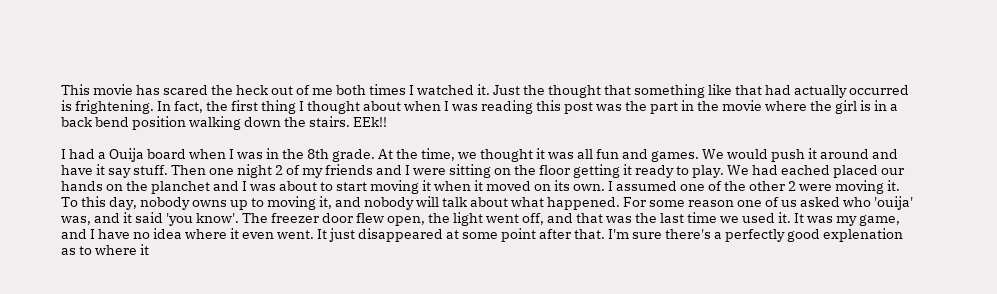This movie has scared the heck out of me both times I watched it. Just the thought that something like that had actually occurred is frightening. In fact, the first thing I thought about when I was reading this post was the part in the movie where the girl is in a back bend position walking down the stairs. EEk!!

I had a Ouija board when I was in the 8th grade. At the time, we thought it was all fun and games. We would push it around and have it say stuff. Then one night 2 of my friends and I were sitting on the floor getting it ready to play. We had eached placed our hands on the planchet and I was about to start moving it when it moved on its own. I assumed one of the other 2 were moving it. To this day, nobody owns up to moving it, and nobody will talk about what happened. For some reason one of us asked who 'ouija' was, and it said 'you know'. The freezer door flew open, the light went off, and that was the last time we used it. It was my game, and I have no idea where it even went. It just disappeared at some point after that. I'm sure there's a perfectly good explenation as to where it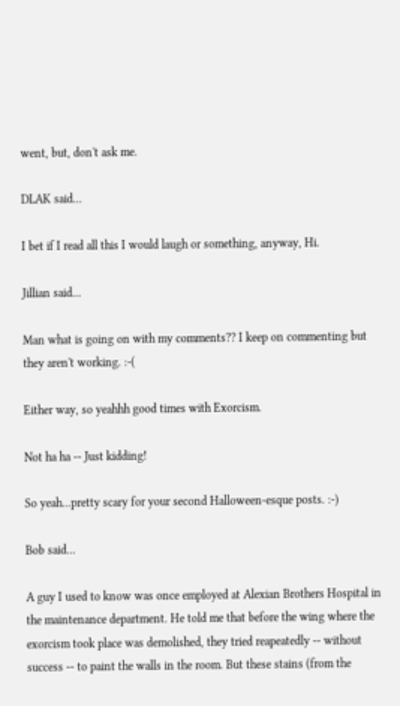went, but, don't ask me.

DLAK said...

I bet if I read all this I would laugh or something, anyway, Hi.

Jillian said...

Man what is going on with my comments?? I keep on commenting but they aren't working. :-(

Either way, so yeahhh good times with Exorcism.

Not ha ha -- Just kidding!

So yeah...pretty scary for your second Halloween-esque posts. :-)

Bob said...

A guy I used to know was once employed at Alexian Brothers Hospital in the maintenance department. He told me that before the wing where the exorcism took place was demolished, they tried reapeatedly -- without success -- to paint the walls in the room. But these stains (from the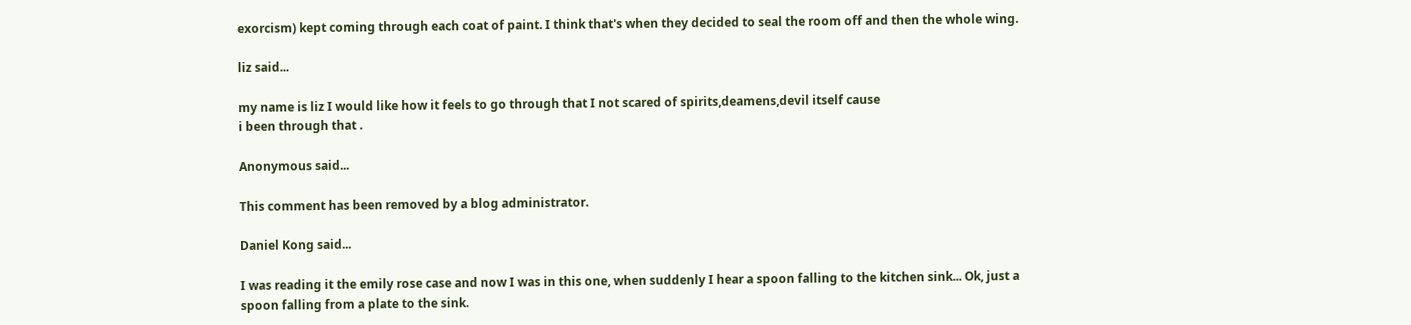exorcism) kept coming through each coat of paint. I think that's when they decided to seal the room off and then the whole wing.

liz said...

my name is liz I would like how it feels to go through that I not scared of spirits,deamens,devil itself cause
i been through that .

Anonymous said...

This comment has been removed by a blog administrator.

Daniel Kong said...

I was reading it the emily rose case and now I was in this one, when suddenly I hear a spoon falling to the kitchen sink... Ok, just a spoon falling from a plate to the sink.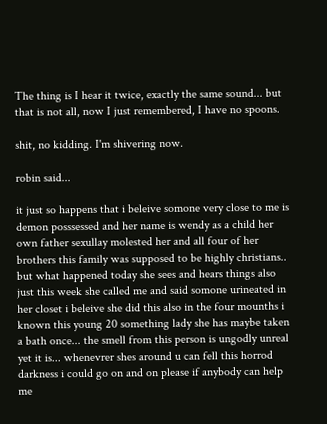The thing is I hear it twice, exactly the same sound... but that is not all, now I just remembered, I have no spoons.

shit, no kidding. I'm shivering now.

robin said...

it just so happens that i beleive somone very close to me is demon posssessed and her name is wendy as a child her own father sexullay molested her and all four of her brothers this family was supposed to be highly christians.. but what happened today she sees and hears things also just this week she called me and said somone urineated in her closet i beleive she did this also in the four mounths i known this young 20 something lady she has maybe taken a bath once... the smell from this person is ungodly unreal yet it is... whenevrer shes around u can fell this horrod darkness i could go on and on please if anybody can help me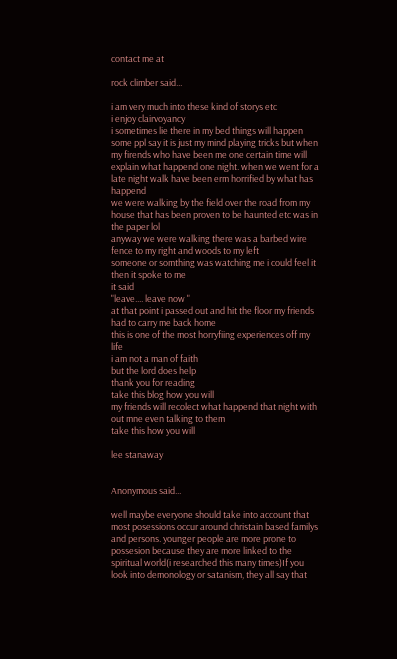contact me at

rock climber said...

i am very much into these kind of storys etc
i enjoy clairvoyancy
i sometimes lie there in my bed things will happen
some ppl say it is just my mind playing tricks but when my firends who have been me one certain time will explain what happend one night. when we went for a late night walk have been erm horrified by what has happend
we were walking by the field over the road from my house that has been proven to be haunted etc was in the paper lol
anyway we were walking there was a barbed wire fence to my right and woods to my left
someone or somthing was watching me i could feel it
then it spoke to me
it said
"leave.... leave now "
at that point i passed out and hit the floor my friends had to carry me back home
this is one of the most horryfiing experiences off my life
i am not a man of faith
but the lord does help
thank you for reading
take this blog how you will
my friends will recolect what happend that night with out mne even talking to them
take this how you will

lee stanaway


Anonymous said...

well maybe everyone should take into account that most posessions occur around christain based familys and persons. younger people are more prone to possesion because they are more linked to the spiritual world(i researched this many times)If you look into demonology or satanism, they all say that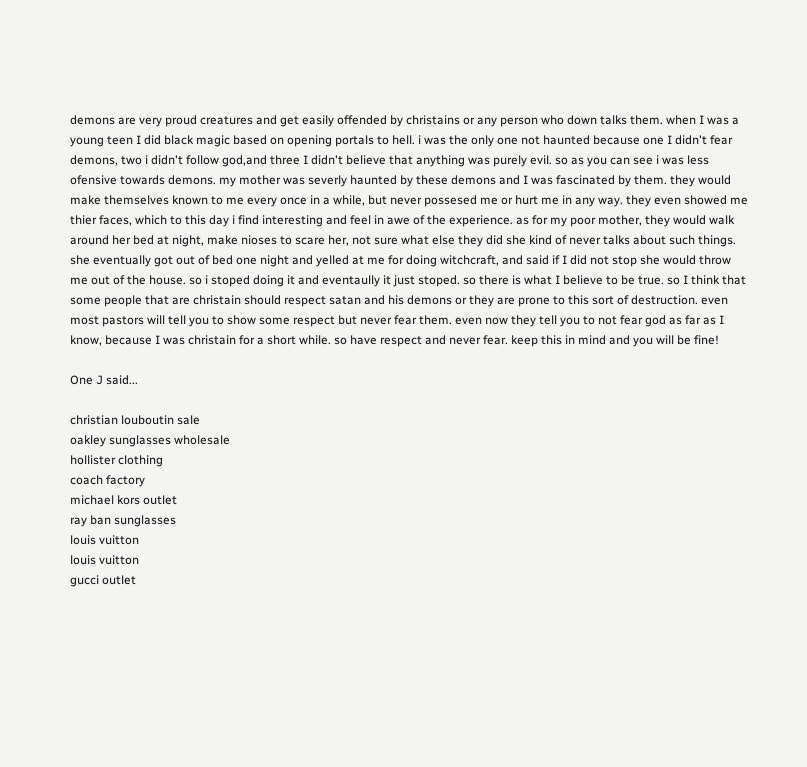demons are very proud creatures and get easily offended by christains or any person who down talks them. when I was a young teen I did black magic based on opening portals to hell. i was the only one not haunted because one I didn't fear demons, two i didn't follow god,and three I didn't believe that anything was purely evil. so as you can see i was less ofensive towards demons. my mother was severly haunted by these demons and I was fascinated by them. they would make themselves known to me every once in a while, but never possesed me or hurt me in any way. they even showed me thier faces, which to this day i find interesting and feel in awe of the experience. as for my poor mother, they would walk around her bed at night, make nioses to scare her, not sure what else they did she kind of never talks about such things. she eventually got out of bed one night and yelled at me for doing witchcraft, and said if I did not stop she would throw me out of the house. so i stoped doing it and eventaully it just stoped. so there is what I believe to be true. so I think that some people that are christain should respect satan and his demons or they are prone to this sort of destruction. even most pastors will tell you to show some respect but never fear them. even now they tell you to not fear god as far as I know, because I was christain for a short while. so have respect and never fear. keep this in mind and you will be fine!

One J said...

christian louboutin sale
oakley sunglasses wholesale
hollister clothing
coach factory
michael kors outlet
ray ban sunglasses
louis vuitton
louis vuitton
gucci outlet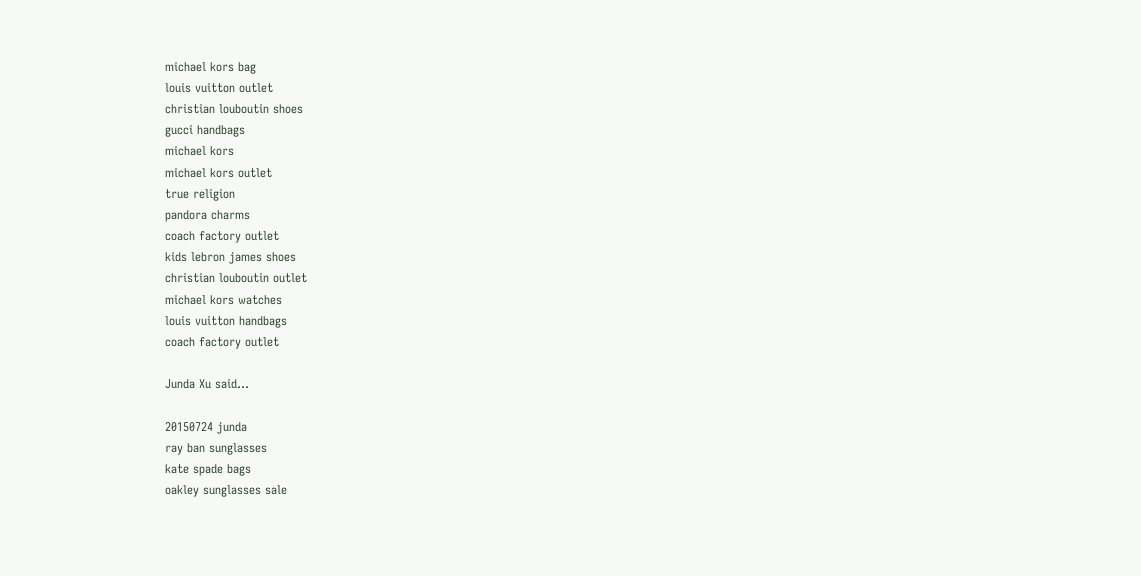michael kors bag
louis vuitton outlet
christian louboutin shoes
gucci handbags
michael kors
michael kors outlet
true religion
pandora charms
coach factory outlet
kids lebron james shoes
christian louboutin outlet
michael kors watches
louis vuitton handbags
coach factory outlet

Junda Xu said...

20150724 junda
ray ban sunglasses
kate spade bags
oakley sunglasses sale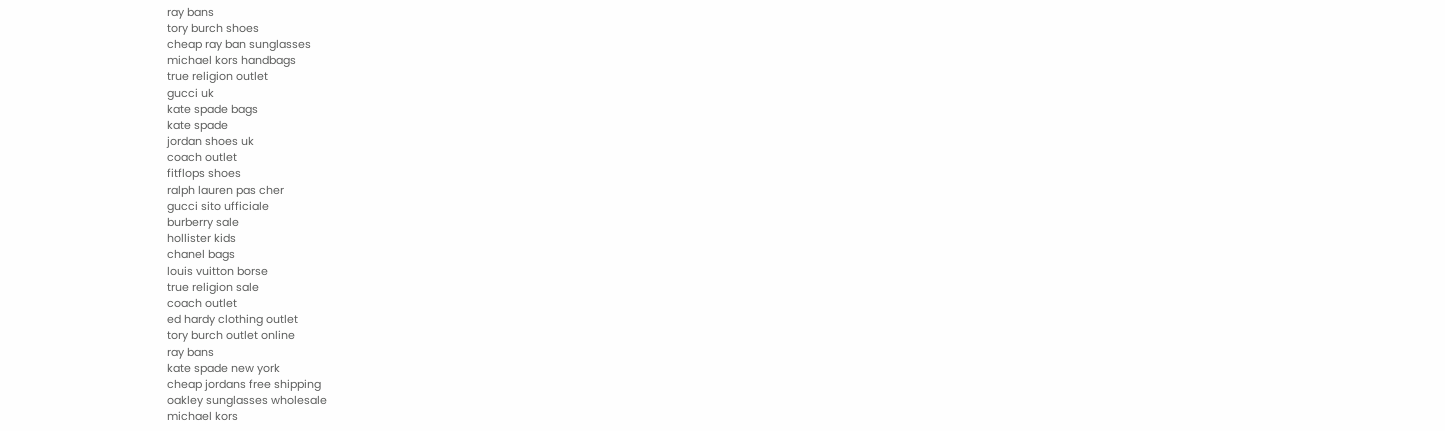ray bans
tory burch shoes
cheap ray ban sunglasses
michael kors handbags
true religion outlet
gucci uk
kate spade bags
kate spade
jordan shoes uk
coach outlet
fitflops shoes
ralph lauren pas cher
gucci sito ufficiale
burberry sale
hollister kids
chanel bags
louis vuitton borse
true religion sale
coach outlet
ed hardy clothing outlet
tory burch outlet online
ray bans
kate spade new york
cheap jordans free shipping
oakley sunglasses wholesale
michael kors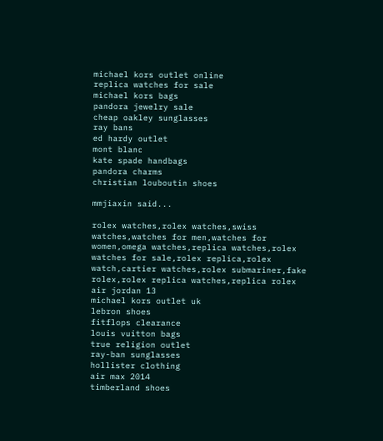michael kors outlet online
replica watches for sale
michael kors bags
pandora jewelry sale
cheap oakley sunglasses
ray bans
ed hardy outlet
mont blanc
kate spade handbags
pandora charms
christian louboutin shoes

mmjiaxin said...

rolex watches,rolex watches,swiss watches,watches for men,watches for women,omega watches,replica watches,rolex watches for sale,rolex replica,rolex watch,cartier watches,rolex submariner,fake rolex,rolex replica watches,replica rolex
air jordan 13
michael kors outlet uk
lebron shoes
fitflops clearance
louis vuitton bags
true religion outlet
ray-ban sunglasses
hollister clothing
air max 2014
timberland shoes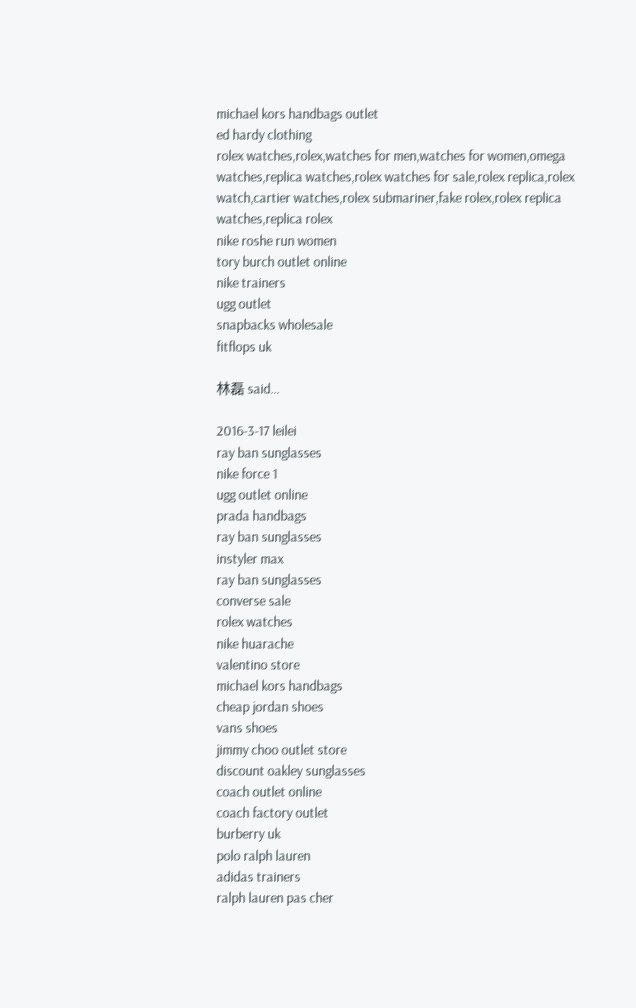michael kors handbags outlet
ed hardy clothing
rolex watches,rolex,watches for men,watches for women,omega watches,replica watches,rolex watches for sale,rolex replica,rolex watch,cartier watches,rolex submariner,fake rolex,rolex replica watches,replica rolex
nike roshe run women
tory burch outlet online
nike trainers
ugg outlet
snapbacks wholesale
fitflops uk

林磊 said...

2016-3-17 leilei
ray ban sunglasses
nike force 1
ugg outlet online
prada handbags
ray ban sunglasses
instyler max
ray ban sunglasses
converse sale
rolex watches
nike huarache
valentino store
michael kors handbags
cheap jordan shoes
vans shoes
jimmy choo outlet store
discount oakley sunglasses
coach outlet online
coach factory outlet
burberry uk
polo ralph lauren
adidas trainers
ralph lauren pas cher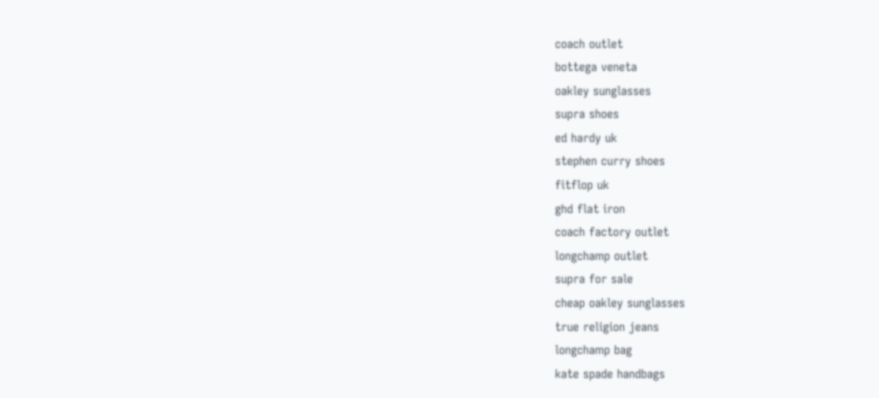coach outlet
bottega veneta
oakley sunglasses
supra shoes
ed hardy uk
stephen curry shoes
fitflop uk
ghd flat iron
coach factory outlet
longchamp outlet
supra for sale
cheap oakley sunglasses
true religion jeans
longchamp bag
kate spade handbags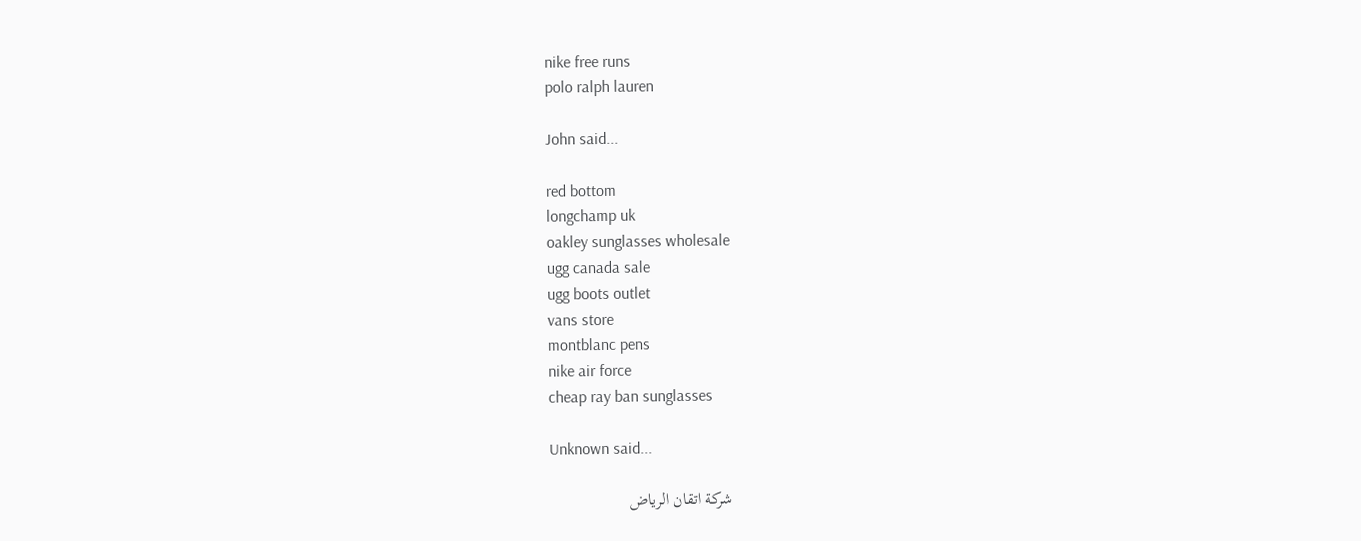nike free runs
polo ralph lauren

John said...

red bottom
longchamp uk
oakley sunglasses wholesale
ugg canada sale
ugg boots outlet
vans store
montblanc pens
nike air force
cheap ray ban sunglasses

Unknown said...

شركة اتقان الرياض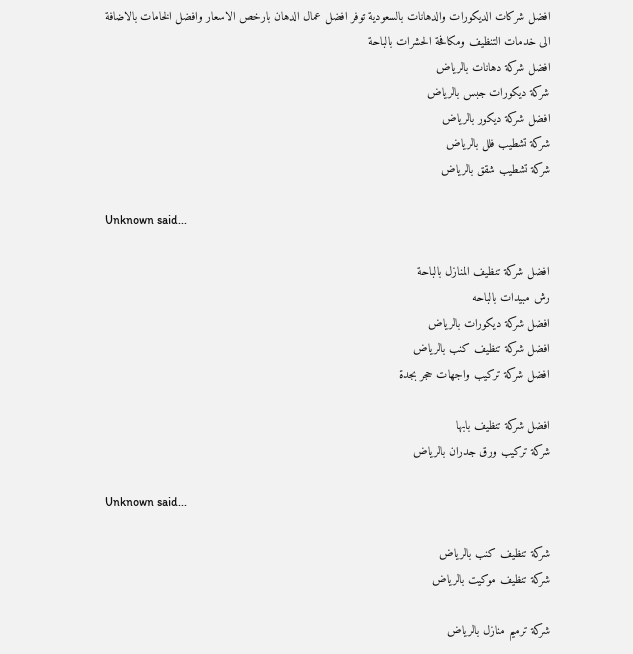افضل شركات الديكورات والدهانات بالسعودية توفر افضل عمال الدهان بارخص الاسعار وافضل الخامات بالاضافة الى خدمات التنظيف ومكافحة الحشرات بالباحة
افضل شركة دهانات بالرياض
شركة ديكورات جبس بالرياض
افضل شركة ديكور بالرياض
شركة تشطيب فلل بالرياض
شركة تشطيب شقق بالرياض

Unknown said...

افضل شركة تنظيف المنازل بالباحة
رش مبيدات بالباحه
افضل شركة ديكورات بالرياض
افضل شركة تنظيف كنب بالرياض
افضل شركة تركيب واجهات حجر بجدة

افضل شركة تنظيف بابها
شركة تركيب ورق جدران بالرياض

Unknown said...

شركة تنظيف كنب بالرياض
شركة تنظيف موكيت بالرياض

شركة ترميم منازل بالرياض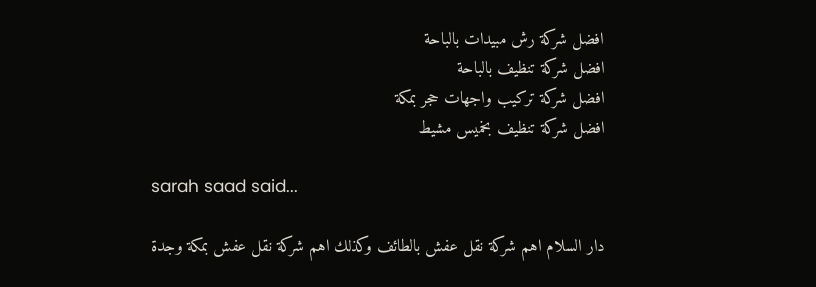افضل شركة رش مبيدات بالباحة
افضل شركة تنظيف بالباحة
افضل شركة تركيب واجهات حجر بمكة
افضل شركة تنظيف بخميس مشيط

sarah saad said...

دار السلام اهم شركة نقل عفش بالطائف وكذلك اهم شركة نقل عفش بمكة وجدة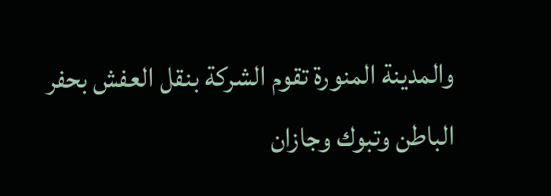والمدينة المنورة تقوم الشركة بنقل العفش بحفر الباطن وتبوك وجازان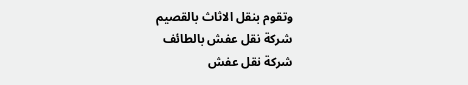وتقوم بنقل الاثاث بالقصيم
شركة نقل عفش بالطائف
شركة نقل عفش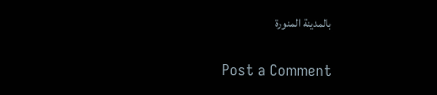بالمدينة المنورة

Post a Comment